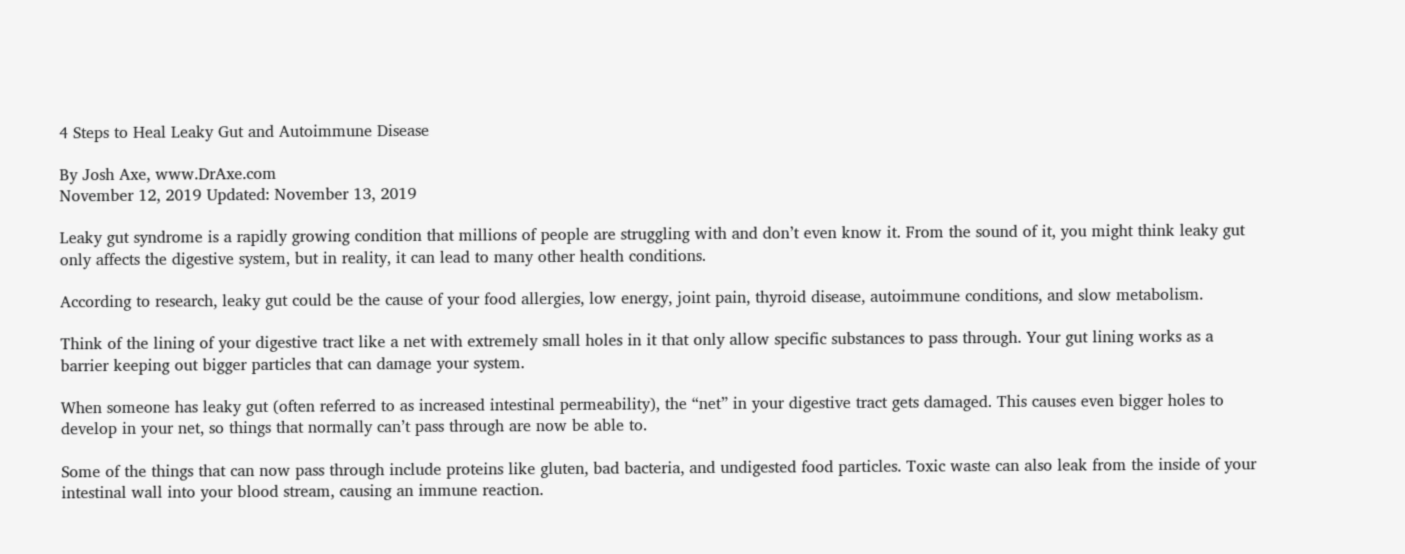4 Steps to Heal Leaky Gut and Autoimmune Disease

By Josh Axe, www.DrAxe.com
November 12, 2019 Updated: November 13, 2019

Leaky gut syndrome is a rapidly growing condition that millions of people are struggling with and don’t even know it. From the sound of it, you might think leaky gut only affects the digestive system, but in reality, it can lead to many other health conditions.

According to research, leaky gut could be the cause of your food allergies, low energy, joint pain, thyroid disease, autoimmune conditions, and slow metabolism.

Think of the lining of your digestive tract like a net with extremely small holes in it that only allow specific substances to pass through. Your gut lining works as a barrier keeping out bigger particles that can damage your system.

When someone has leaky gut (often referred to as increased intestinal permeability), the “net” in your digestive tract gets damaged. This causes even bigger holes to develop in your net, so things that normally can’t pass through are now be able to.

Some of the things that can now pass through include proteins like gluten, bad bacteria, and undigested food particles. Toxic waste can also leak from the inside of your intestinal wall into your blood stream, causing an immune reaction.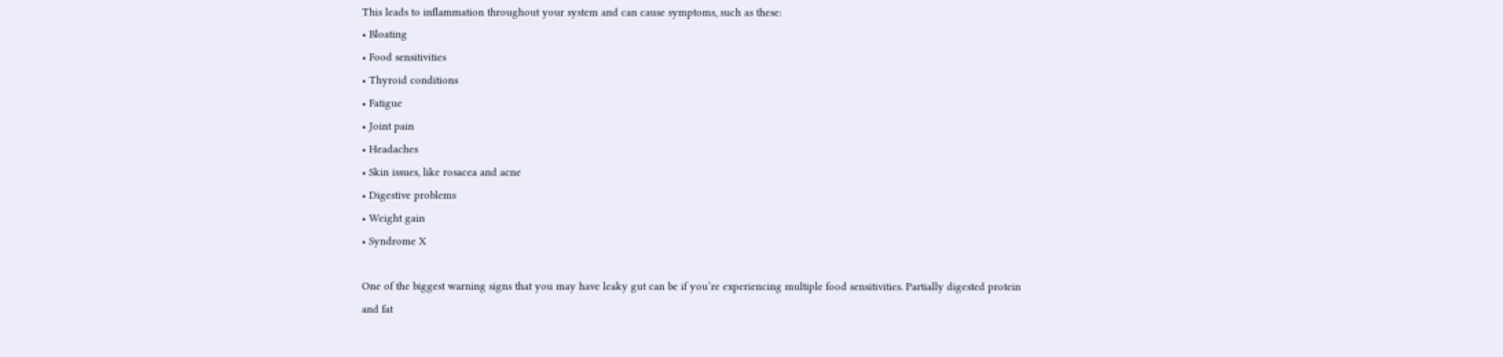This leads to inflammation throughout your system and can cause symptoms, such as these:
• Bloating
• Food sensitivities
• Thyroid conditions
• Fatigue
• Joint pain
• Headaches
• Skin issues, like rosacea and acne
• Digestive problems
• Weight gain
• Syndrome X

One of the biggest warning signs that you may have leaky gut can be if you’re experiencing multiple food sensitivities. Partially digested protein and fat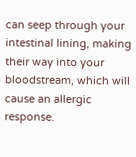can seep through your intestinal lining, making their way into your bloodstream, which will cause an allergic response.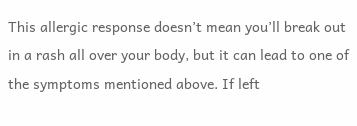This allergic response doesn’t mean you’ll break out in a rash all over your body, but it can lead to one of the symptoms mentioned above. If left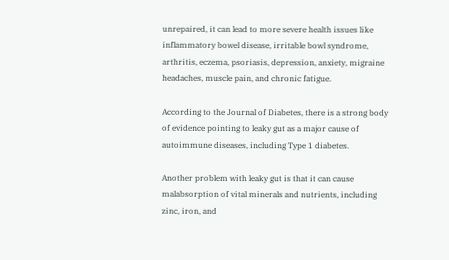unrepaired, it can lead to more severe health issues like inflammatory bowel disease, irritable bowl syndrome, arthritis, eczema, psoriasis, depression, anxiety, migraine headaches, muscle pain, and chronic fatigue.

According to the Journal of Diabetes, there is a strong body of evidence pointing to leaky gut as a major cause of autoimmune diseases, including Type 1 diabetes.

Another problem with leaky gut is that it can cause malabsorption of vital minerals and nutrients, including zinc, iron, and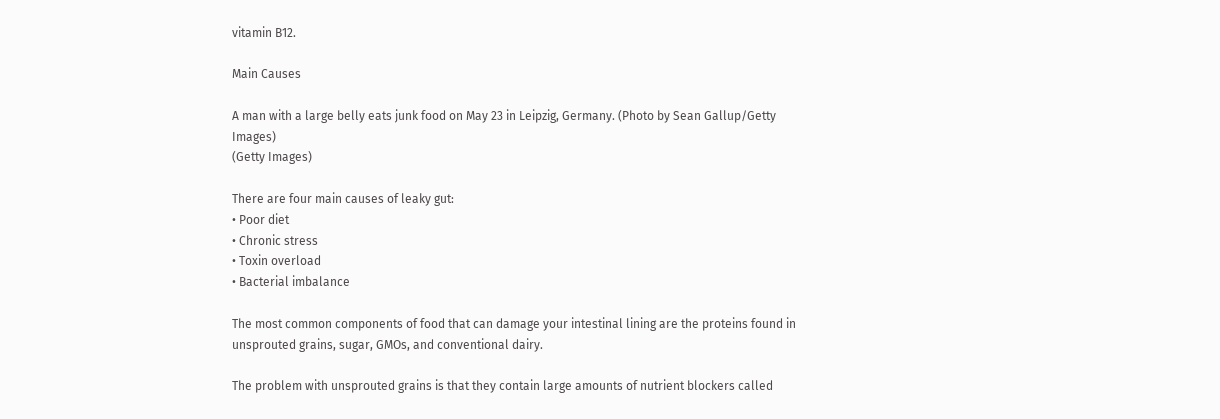vitamin B12.

Main Causes

A man with a large belly eats junk food on May 23 in Leipzig, Germany. (Photo by Sean Gallup/Getty Images)
(Getty Images)

There are four main causes of leaky gut:
• Poor diet
• Chronic stress
• Toxin overload
• Bacterial imbalance

The most common components of food that can damage your intestinal lining are the proteins found in unsprouted grains, sugar, GMOs, and conventional dairy.

The problem with unsprouted grains is that they contain large amounts of nutrient blockers called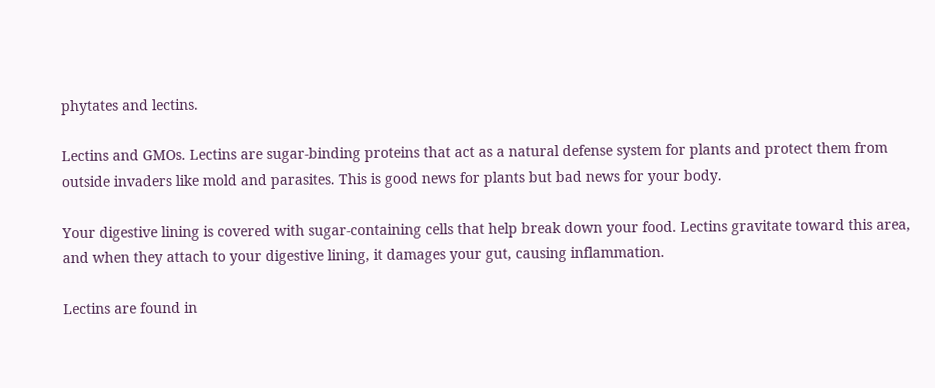phytates and lectins.

Lectins and GMOs. Lectins are sugar-binding proteins that act as a natural defense system for plants and protect them from outside invaders like mold and parasites. This is good news for plants but bad news for your body.

Your digestive lining is covered with sugar-containing cells that help break down your food. Lectins gravitate toward this area, and when they attach to your digestive lining, it damages your gut, causing inflammation.

Lectins are found in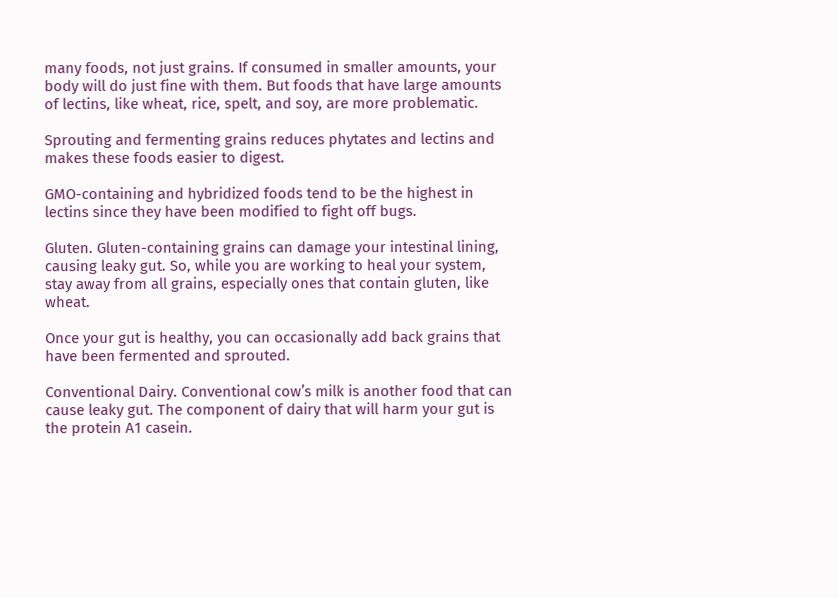many foods, not just grains. If consumed in smaller amounts, your body will do just fine with them. But foods that have large amounts of lectins, like wheat, rice, spelt, and soy, are more problematic.

Sprouting and fermenting grains reduces phytates and lectins and makes these foods easier to digest.

GMO-containing and hybridized foods tend to be the highest in lectins since they have been modified to fight off bugs.

Gluten. Gluten-containing grains can damage your intestinal lining, causing leaky gut. So, while you are working to heal your system, stay away from all grains, especially ones that contain gluten, like wheat.

Once your gut is healthy, you can occasionally add back grains that have been fermented and sprouted.

Conventional Dairy. Conventional cow’s milk is another food that can cause leaky gut. The component of dairy that will harm your gut is the protein A1 casein.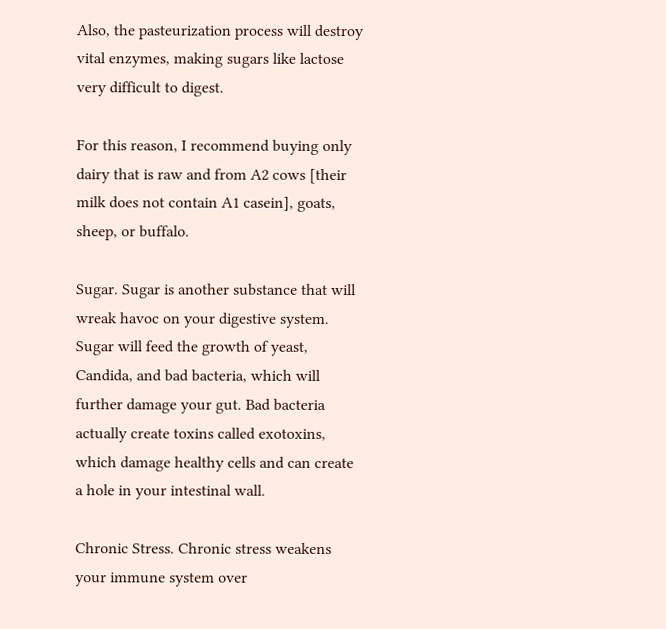Also, the pasteurization process will destroy vital enzymes, making sugars like lactose very difficult to digest.

For this reason, I recommend buying only dairy that is raw and from A2 cows [their milk does not contain A1 casein], goats, sheep, or buffalo.

Sugar. Sugar is another substance that will wreak havoc on your digestive system. Sugar will feed the growth of yeast, Candida, and bad bacteria, which will further damage your gut. Bad bacteria actually create toxins called exotoxins, which damage healthy cells and can create a hole in your intestinal wall.

Chronic Stress. Chronic stress weakens your immune system over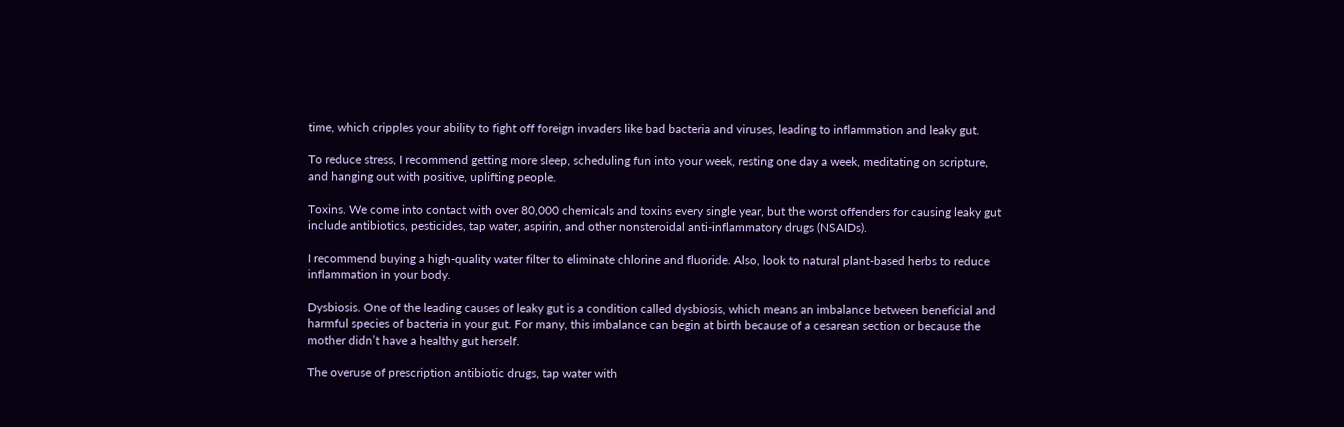time, which cripples your ability to fight off foreign invaders like bad bacteria and viruses, leading to inflammation and leaky gut.

To reduce stress, I recommend getting more sleep, scheduling fun into your week, resting one day a week, meditating on scripture, and hanging out with positive, uplifting people.

Toxins. We come into contact with over 80,000 chemicals and toxins every single year, but the worst offenders for causing leaky gut include antibiotics, pesticides, tap water, aspirin, and other nonsteroidal anti-inflammatory drugs (NSAIDs).

I recommend buying a high-quality water filter to eliminate chlorine and fluoride. Also, look to natural plant-based herbs to reduce inflammation in your body.

Dysbiosis. One of the leading causes of leaky gut is a condition called dysbiosis, which means an imbalance between beneficial and harmful species of bacteria in your gut. For many, this imbalance can begin at birth because of a cesarean section or because the mother didn’t have a healthy gut herself.

The overuse of prescription antibiotic drugs, tap water with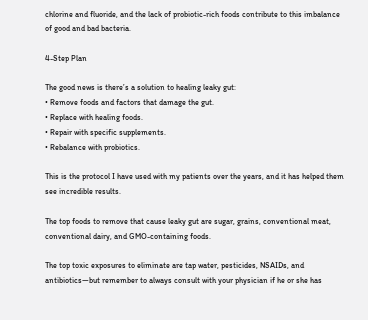chlorine and fluoride, and the lack of probiotic-rich foods contribute to this imbalance of good and bad bacteria.

4-Step Plan

The good news is there’s a solution to healing leaky gut:
• Remove foods and factors that damage the gut.
• Replace with healing foods.
• Repair with specific supplements.
• Rebalance with probiotics.

This is the protocol I have used with my patients over the years, and it has helped them see incredible results.

The top foods to remove that cause leaky gut are sugar, grains, conventional meat, conventional dairy, and GMO-containing foods.

The top toxic exposures to eliminate are tap water, pesticides, NSAIDs, and antibiotics—but remember to always consult with your physician if he or she has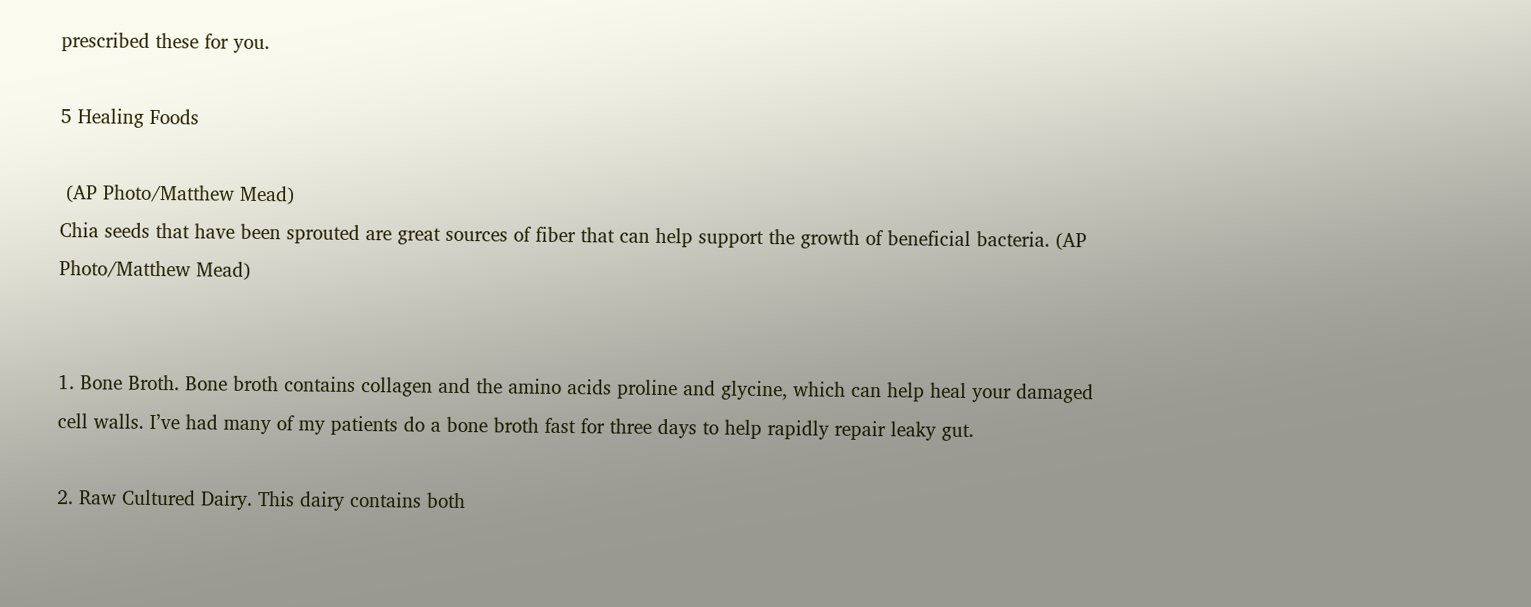prescribed these for you.

5 Healing Foods

 (AP Photo/Matthew Mead)
Chia seeds that have been sprouted are great sources of fiber that can help support the growth of beneficial bacteria. (AP Photo/Matthew Mead)


1. Bone Broth. Bone broth contains collagen and the amino acids proline and glycine, which can help heal your damaged cell walls. I’ve had many of my patients do a bone broth fast for three days to help rapidly repair leaky gut.

2. Raw Cultured Dairy. This dairy contains both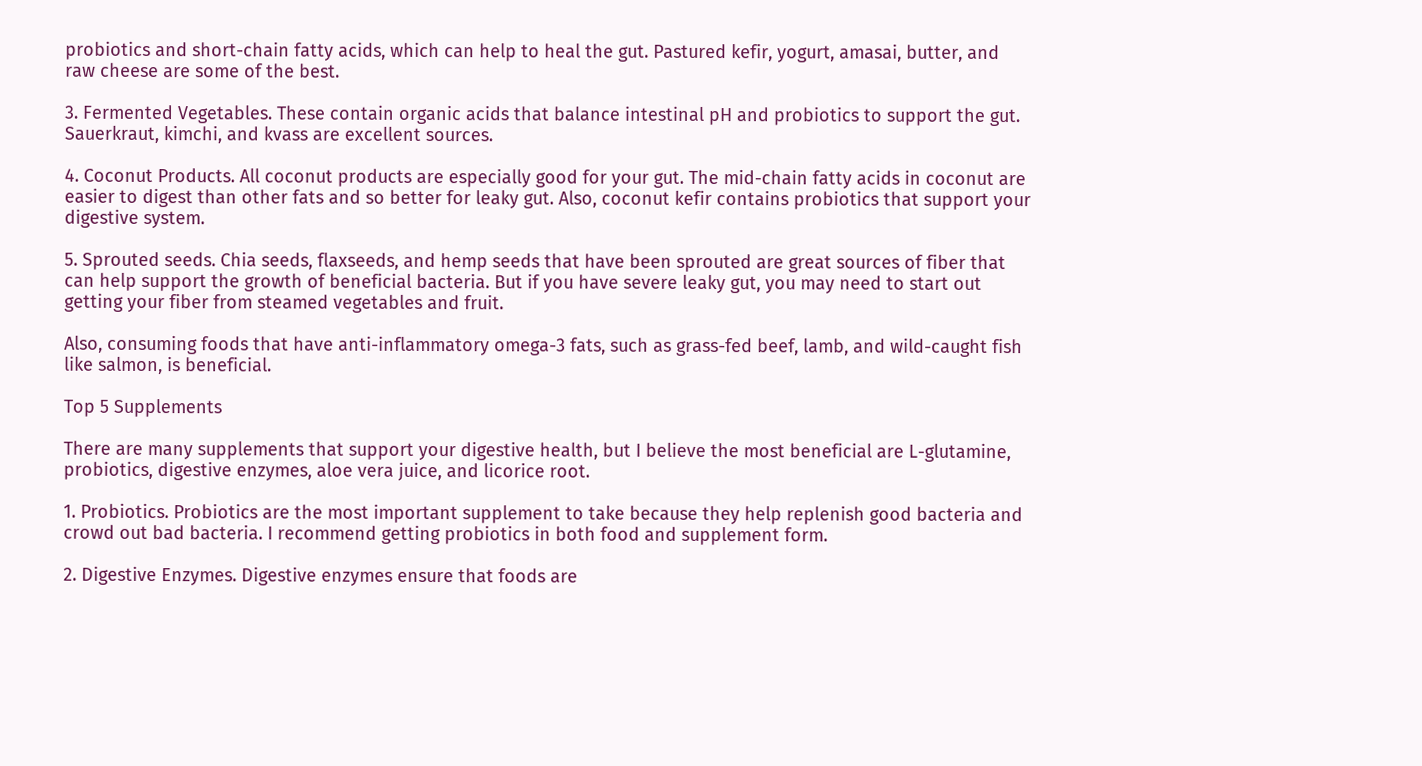probiotics and short-chain fatty acids, which can help to heal the gut. Pastured kefir, yogurt, amasai, butter, and raw cheese are some of the best.

3. Fermented Vegetables. These contain organic acids that balance intestinal pH and probiotics to support the gut. Sauerkraut, kimchi, and kvass are excellent sources.

4. Coconut Products. All coconut products are especially good for your gut. The mid-chain fatty acids in coconut are easier to digest than other fats and so better for leaky gut. Also, coconut kefir contains probiotics that support your digestive system.

5. Sprouted seeds. Chia seeds, flaxseeds, and hemp seeds that have been sprouted are great sources of fiber that can help support the growth of beneficial bacteria. But if you have severe leaky gut, you may need to start out getting your fiber from steamed vegetables and fruit.

Also, consuming foods that have anti-inflammatory omega-3 fats, such as grass-fed beef, lamb, and wild-caught fish like salmon, is beneficial.

Top 5 Supplements

There are many supplements that support your digestive health, but I believe the most beneficial are L-glutamine, probiotics, digestive enzymes, aloe vera juice, and licorice root.

1. Probiotics. Probiotics are the most important supplement to take because they help replenish good bacteria and crowd out bad bacteria. I recommend getting probiotics in both food and supplement form.

2. Digestive Enzymes. Digestive enzymes ensure that foods are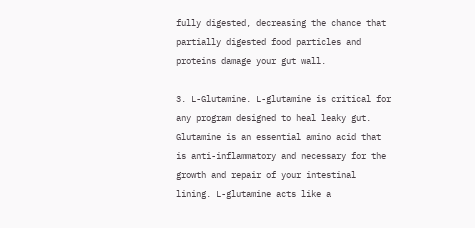fully digested, decreasing the chance that partially digested food particles and proteins damage your gut wall.

3. L-Glutamine. L-glutamine is critical for any program designed to heal leaky gut. Glutamine is an essential amino acid that is anti-inflammatory and necessary for the growth and repair of your intestinal lining. L-glutamine acts like a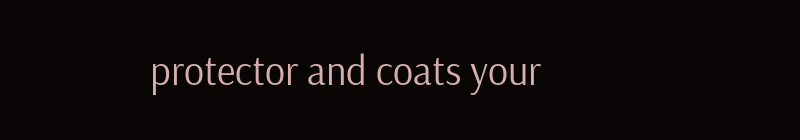protector and coats your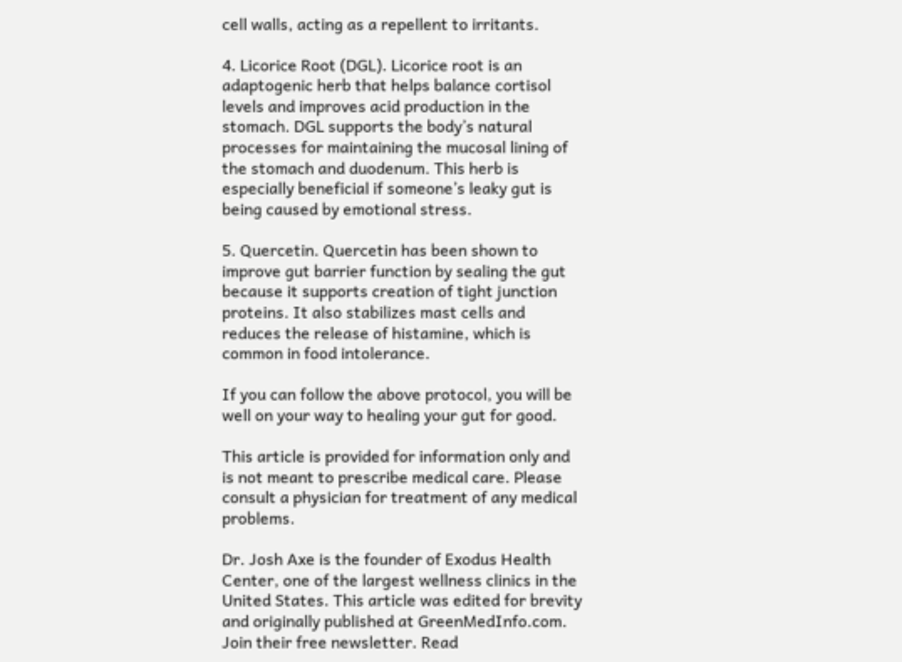cell walls, acting as a repellent to irritants.

4. Licorice Root (DGL). Licorice root is an adaptogenic herb that helps balance cortisol levels and improves acid production in the stomach. DGL supports the body’s natural processes for maintaining the mucosal lining of the stomach and duodenum. This herb is especially beneficial if someone’s leaky gut is being caused by emotional stress.

5. Quercetin. Quercetin has been shown to improve gut barrier function by sealing the gut because it supports creation of tight junction proteins. It also stabilizes mast cells and reduces the release of histamine, which is common in food intolerance.

If you can follow the above protocol, you will be well on your way to healing your gut for good.

This article is provided for information only and is not meant to prescribe medical care. Please consult a physician for treatment of any medical problems.

Dr. Josh Axe is the founder of Exodus Health Center, one of the largest wellness clinics in the United States. This article was edited for brevity and originally published at GreenMedInfo.com. Join their free newsletter. Read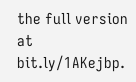the full version at bit.ly/1AKejbp.